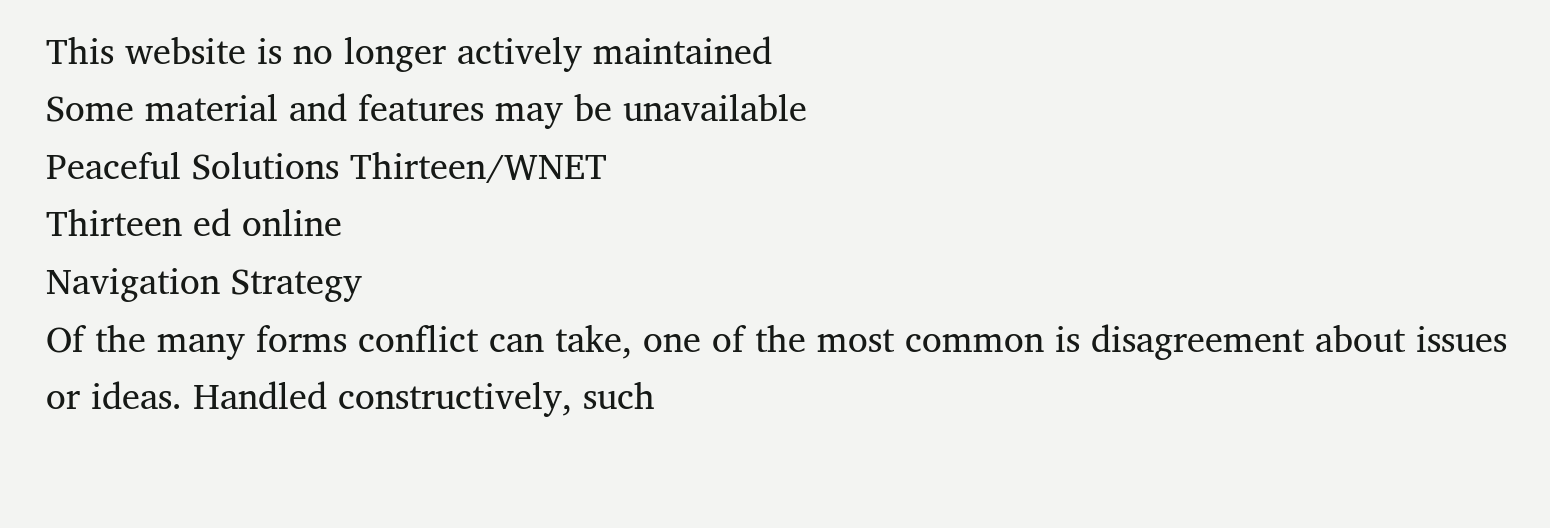This website is no longer actively maintained
Some material and features may be unavailable
Peaceful Solutions Thirteen/WNET
Thirteen ed online
Navigation Strategy
Of the many forms conflict can take, one of the most common is disagreement about issues or ideas. Handled constructively, such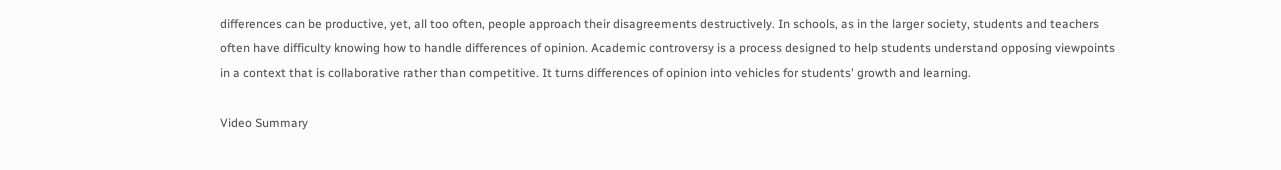differences can be productive, yet, all too often, people approach their disagreements destructively. In schools, as in the larger society, students and teachers often have difficulty knowing how to handle differences of opinion. Academic controversy is a process designed to help students understand opposing viewpoints in a context that is collaborative rather than competitive. It turns differences of opinion into vehicles for students' growth and learning.

Video Summary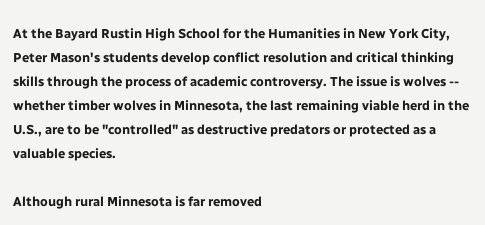At the Bayard Rustin High School for the Humanities in New York City, Peter Mason's students develop conflict resolution and critical thinking skills through the process of academic controversy. The issue is wolves -- whether timber wolves in Minnesota, the last remaining viable herd in the U.S., are to be "controlled" as destructive predators or protected as a valuable species.

Although rural Minnesota is far removed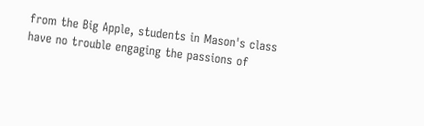from the Big Apple, students in Mason's class have no trouble engaging the passions of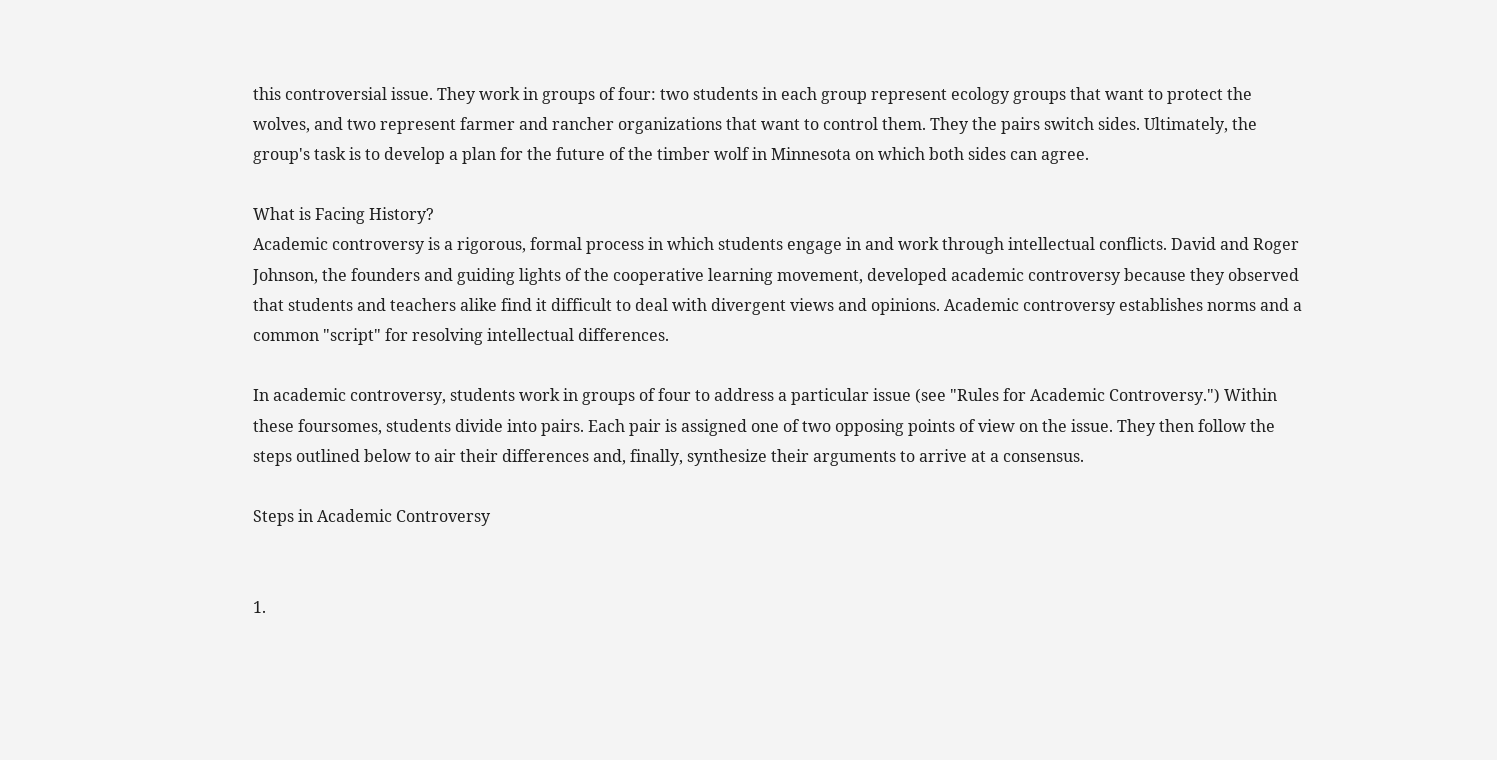this controversial issue. They work in groups of four: two students in each group represent ecology groups that want to protect the wolves, and two represent farmer and rancher organizations that want to control them. They the pairs switch sides. Ultimately, the group's task is to develop a plan for the future of the timber wolf in Minnesota on which both sides can agree.

What is Facing History?
Academic controversy is a rigorous, formal process in which students engage in and work through intellectual conflicts. David and Roger Johnson, the founders and guiding lights of the cooperative learning movement, developed academic controversy because they observed that students and teachers alike find it difficult to deal with divergent views and opinions. Academic controversy establishes norms and a common "script" for resolving intellectual differences.

In academic controversy, students work in groups of four to address a particular issue (see "Rules for Academic Controversy.") Within these foursomes, students divide into pairs. Each pair is assigned one of two opposing points of view on the issue. They then follow the steps outlined below to air their differences and, finally, synthesize their arguments to arrive at a consensus.

Steps in Academic Controversy


1.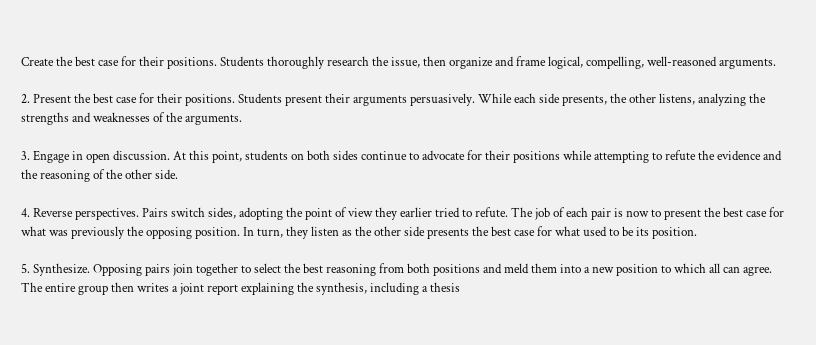Create the best case for their positions. Students thoroughly research the issue, then organize and frame logical, compelling, well-reasoned arguments.

2. Present the best case for their positions. Students present their arguments persuasively. While each side presents, the other listens, analyzing the strengths and weaknesses of the arguments.

3. Engage in open discussion. At this point, students on both sides continue to advocate for their positions while attempting to refute the evidence and the reasoning of the other side.

4. Reverse perspectives. Pairs switch sides, adopting the point of view they earlier tried to refute. The job of each pair is now to present the best case for what was previously the opposing position. In turn, they listen as the other side presents the best case for what used to be its position.

5. Synthesize. Opposing pairs join together to select the best reasoning from both positions and meld them into a new position to which all can agree. The entire group then writes a joint report explaining the synthesis, including a thesis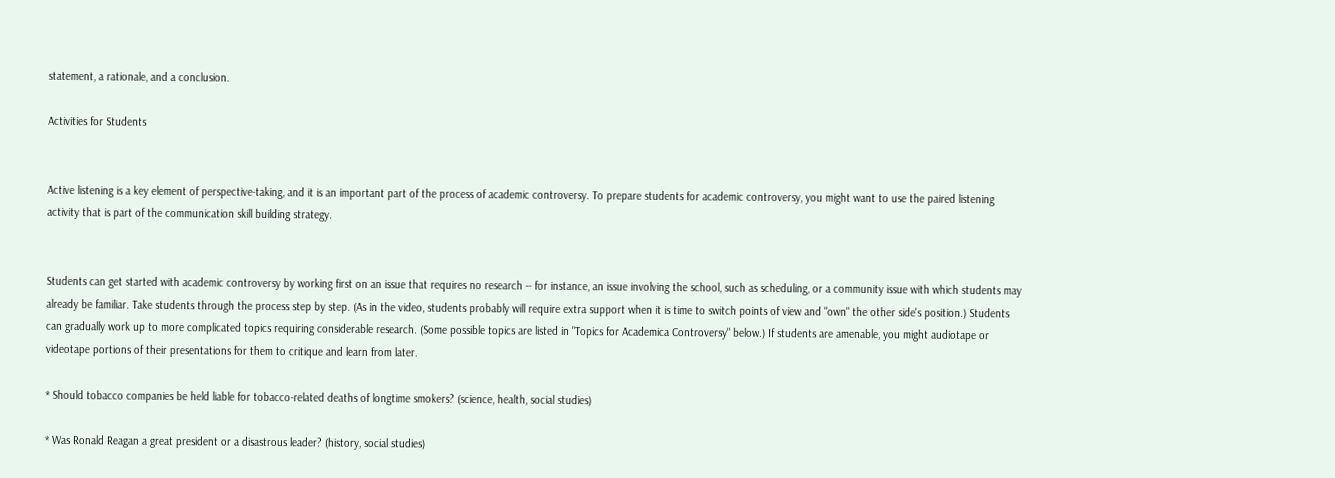statement, a rationale, and a conclusion.

Activities for Students


Active listening is a key element of perspective-taking, and it is an important part of the process of academic controversy. To prepare students for academic controversy, you might want to use the paired listening activity that is part of the communication skill building strategy.


Students can get started with academic controversy by working first on an issue that requires no research -- for instance, an issue involving the school, such as scheduling, or a community issue with which students may already be familiar. Take students through the process step by step. (As in the video, students probably will require extra support when it is time to switch points of view and "own" the other side's position.) Students can gradually work up to more complicated topics requiring considerable research. (Some possible topics are listed in "Topics for Academica Controversy" below.) If students are amenable, you might audiotape or videotape portions of their presentations for them to critique and learn from later.

* Should tobacco companies be held liable for tobacco-related deaths of longtime smokers? (science, health, social studies)

* Was Ronald Reagan a great president or a disastrous leader? (history, social studies)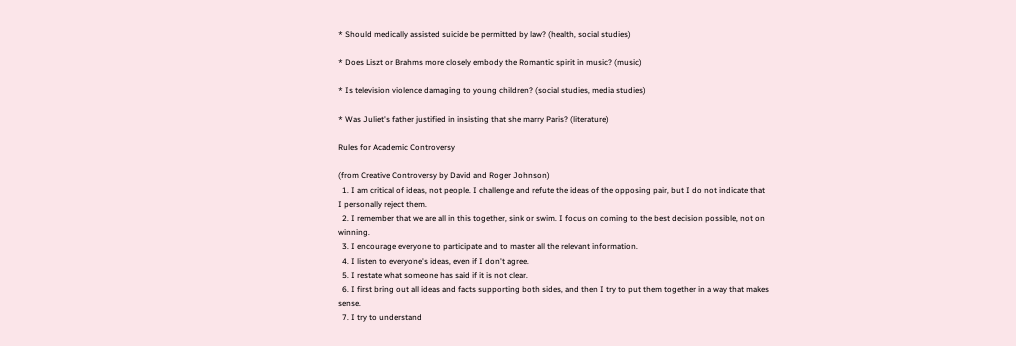* Should medically assisted suicide be permitted by law? (health, social studies)

* Does Liszt or Brahms more closely embody the Romantic spirit in music? (music)

* Is television violence damaging to young children? (social studies, media studies)

* Was Juliet's father justified in insisting that she marry Paris? (literature)

Rules for Academic Controversy

(from Creative Controversy by David and Roger Johnson)
  1. I am critical of ideas, not people. I challenge and refute the ideas of the opposing pair, but I do not indicate that I personally reject them.
  2. I remember that we are all in this together, sink or swim. I focus on coming to the best decision possible, not on winning.
  3. I encourage everyone to participate and to master all the relevant information.
  4. I listen to everyone's ideas, even if I don't agree.
  5. I restate what someone has said if it is not clear.
  6. I first bring out all ideas and facts supporting both sides, and then I try to put them together in a way that makes sense.
  7. I try to understand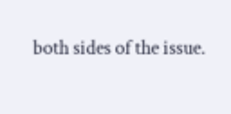both sides of the issue.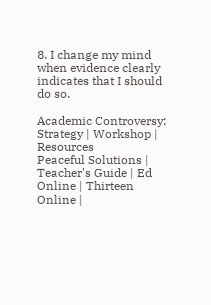8. I change my mind when evidence clearly indicates that I should do so.

Academic Controversy:  Strategy | Workshop | Resources
Peaceful Solutions | Teacher's Guide | Ed Online | Thirteen Online |